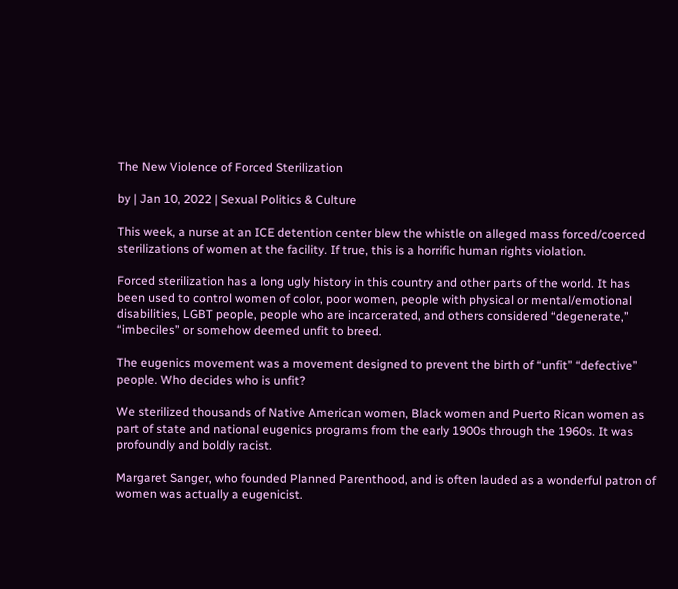The New Violence of Forced Sterilization

by | Jan 10, 2022 | Sexual Politics & Culture

This week, a nurse at an ICE detention center blew the whistle on alleged mass forced/coerced sterilizations of women at the facility. If true, this is a horrific human rights violation.

Forced sterilization has a long ugly history in this country and other parts of the world. It has been used to control women of color, poor women, people with physical or mental/emotional disabilities, LGBT people, people who are incarcerated, and others considered “degenerate,” “imbeciles” or somehow deemed unfit to breed.

The eugenics movement was a movement designed to prevent the birth of “unfit” “defective” people. Who decides who is unfit?

We sterilized thousands of Native American women, Black women and Puerto Rican women as part of state and national eugenics programs from the early 1900s through the 1960s. It was profoundly and boldly racist.

Margaret Sanger, who founded Planned Parenthood, and is often lauded as a wonderful patron of women was actually a eugenicist.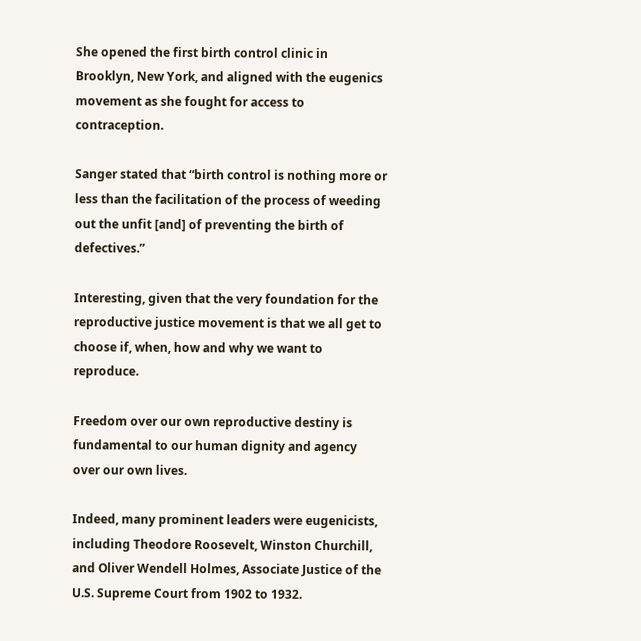She opened the first birth control clinic in Brooklyn, New York, and aligned with the eugenics movement as she fought for access to contraception.

Sanger stated that “birth control is nothing more or less than the facilitation of the process of weeding out the unfit [and] of preventing the birth of defectives.”

Interesting, given that the very foundation for the reproductive justice movement is that we all get to choose if, when, how and why we want to reproduce.

Freedom over our own reproductive destiny is fundamental to our human dignity and agency over our own lives.

Indeed, many prominent leaders were eugenicists, including Theodore Roosevelt, Winston Churchill, and Oliver Wendell Holmes, Associate Justice of the U.S. Supreme Court from 1902 to 1932.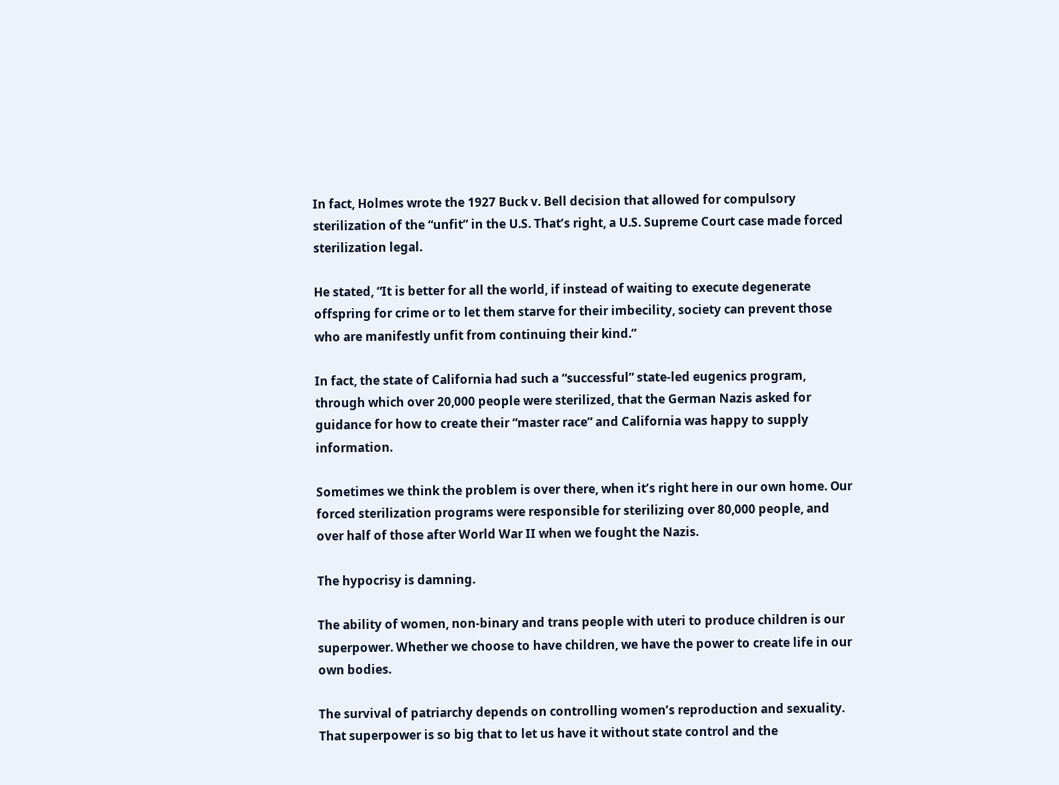In fact, Holmes wrote the 1927 Buck v. Bell decision that allowed for compulsory sterilization of the “unfit” in the U.S. That’s right, a U.S. Supreme Court case made forced sterilization legal.

He stated, “It is better for all the world, if instead of waiting to execute degenerate offspring for crime or to let them starve for their imbecility, society can prevent those who are manifestly unfit from continuing their kind.”

In fact, the state of California had such a “successful” state-led eugenics program, through which over 20,000 people were sterilized, that the German Nazis asked for guidance for how to create their “master race” and California was happy to supply information.

Sometimes we think the problem is over there, when it’s right here in our own home. Our forced sterilization programs were responsible for sterilizing over 80,000 people, and over half of those after World War II when we fought the Nazis.

The hypocrisy is damning.

The ability of women, non-binary and trans people with uteri to produce children is our superpower. Whether we choose to have children, we have the power to create life in our own bodies.

The survival of patriarchy depends on controlling women’s reproduction and sexuality. That superpower is so big that to let us have it without state control and the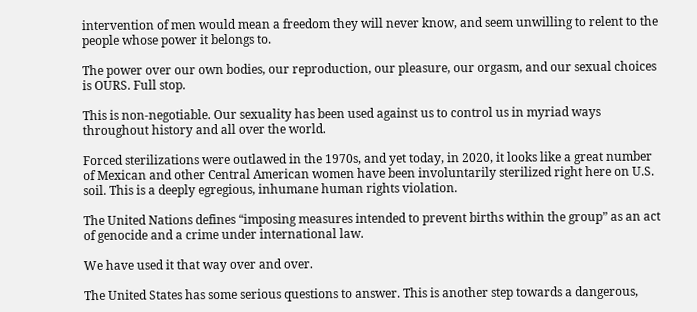intervention of men would mean a freedom they will never know, and seem unwilling to relent to the people whose power it belongs to.

The power over our own bodies, our reproduction, our pleasure, our orgasm, and our sexual choices is OURS. Full stop.

This is non-negotiable. Our sexuality has been used against us to control us in myriad ways throughout history and all over the world.

Forced sterilizations were outlawed in the 1970s, and yet today, in 2020, it looks like a great number of Mexican and other Central American women have been involuntarily sterilized right here on U.S. soil. This is a deeply egregious, inhumane human rights violation.

The United Nations defines “imposing measures intended to prevent births within the group” as an act of genocide and a crime under international law.

We have used it that way over and over.

The United States has some serious questions to answer. This is another step towards a dangerous,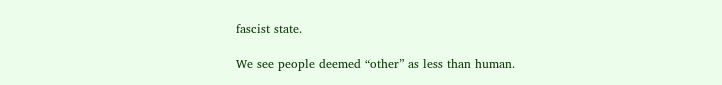fascist state.

We see people deemed “other” as less than human.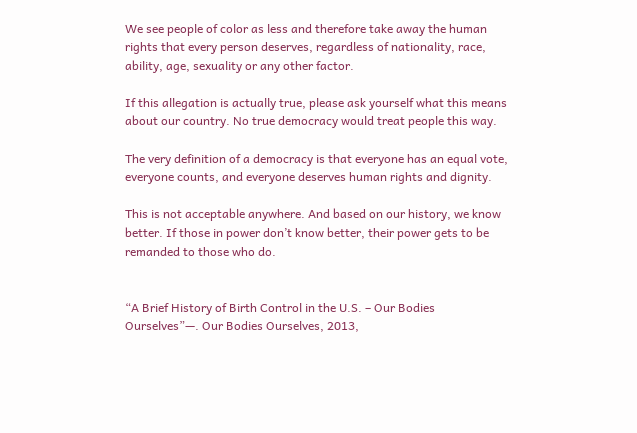We see people of color as less and therefore take away the human rights that every person deserves, regardless of nationality, race, ability, age, sexuality or any other factor.

If this allegation is actually true, please ask yourself what this means about our country. No true democracy would treat people this way.

The very definition of a democracy is that everyone has an equal vote, everyone counts, and everyone deserves human rights and dignity.

This is not acceptable anywhere. And based on our history, we know better. If those in power don’t know better, their power gets to be remanded to those who do.


“A Brief History of Birth Control in the U.S. – Our Bodies Ourselves”—. Our Bodies Ourselves, 2013,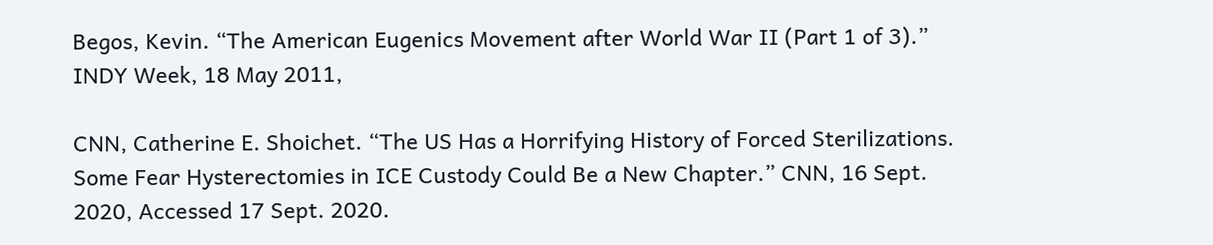Begos, Kevin. “The American Eugenics Movement after World War II (Part 1 of 3).” INDY Week, 18 May 2011,

CNN, Catherine E. Shoichet. “The US Has a Horrifying History of Forced Sterilizations. Some Fear Hysterectomies in ICE Custody Could Be a New Chapter.” CNN, 16 Sept. 2020, Accessed 17 Sept. 2020.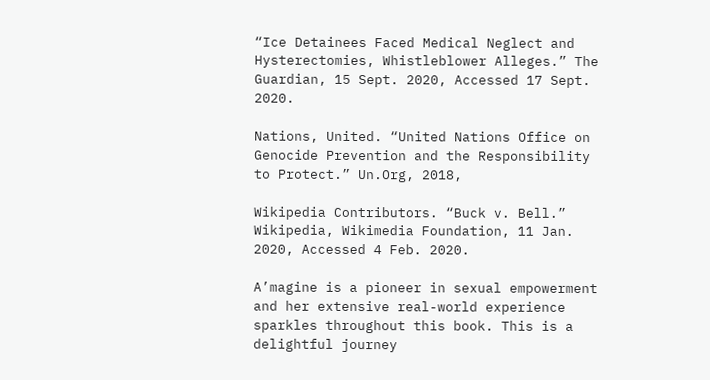“Ice Detainees Faced Medical Neglect and Hysterectomies, Whistleblower Alleges.” The Guardian, 15 Sept. 2020, Accessed 17 Sept. 2020.

Nations, United. “United Nations Office on Genocide Prevention and the Responsibility to Protect.” Un.Org, 2018,

Wikipedia Contributors. “Buck v. Bell.” Wikipedia, Wikimedia Foundation, 11 Jan. 2020, Accessed 4 Feb. 2020.

A’magine is a pioneer in sexual empowerment and her extensive real-world experience sparkles throughout this book. This is a delightful journey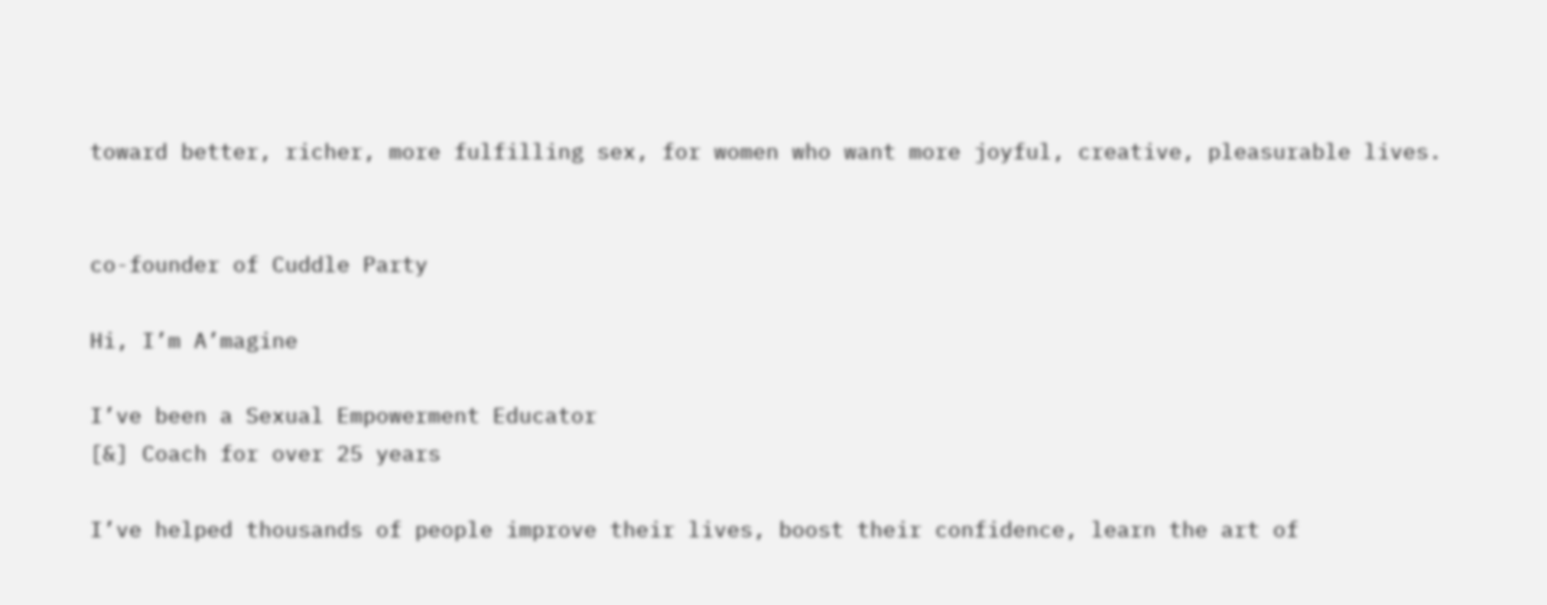toward better, richer, more fulfilling sex, for women who want more joyful, creative, pleasurable lives.


co-founder of Cuddle Party

Hi, I’m A’magine

I’ve been a Sexual Empowerment Educator
[&] Coach for over 25 years

I’ve helped thousands of people improve their lives, boost their confidence, learn the art of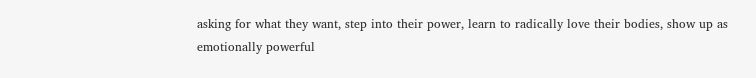asking for what they want, step into their power, learn to radically love their bodies, show up as emotionally powerful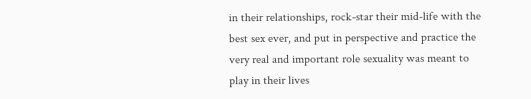in their relationships, rock-star their mid-life with the best sex ever, and put in perspective and practice the very real and important role sexuality was meant to play in their lives